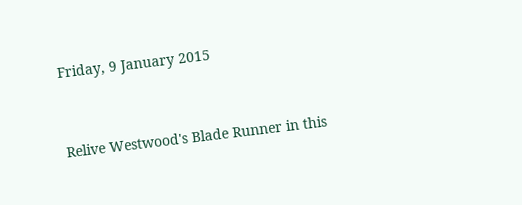Friday, 9 January 2015


Relive Westwood's Blade Runner in this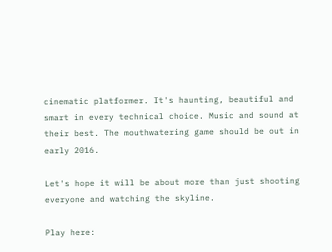cinematic platformer. It's haunting, beautiful and smart in every technical choice. Music and sound at their best. The mouthwatering game should be out in early 2016.

Let's hope it will be about more than just shooting everyone and watching the skyline.

Play here: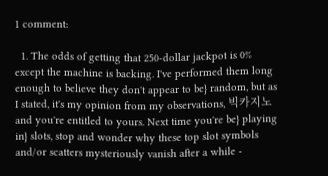1 comment:

  1. The odds of getting that 250-dollar jackpot is 0% except the machine is backing. I've performed them long enough to believe they don't appear to be} random, but as I stated, it's my opinion from my observations, 빅카지노 and you're entitled to yours. Next time you're be} playing in} slots, stop and wonder why these top slot symbols and/or scatters mysteriously vanish after a while -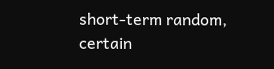short-term random, certain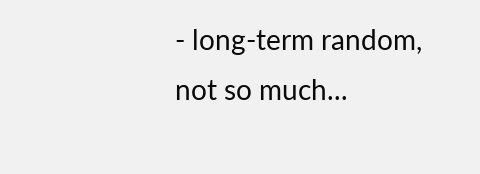- long-term random, not so much...